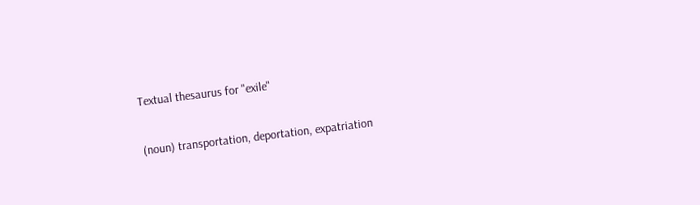Textual thesaurus for "exile"

(noun) transportation, deportation, expatriation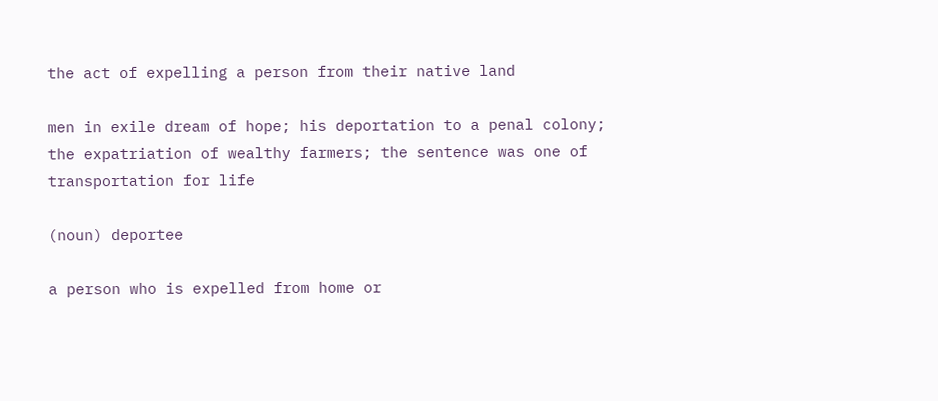the act of expelling a person from their native land

men in exile dream of hope; his deportation to a penal colony; the expatriation of wealthy farmers; the sentence was one of transportation for life

(noun) deportee

a person who is expelled from home or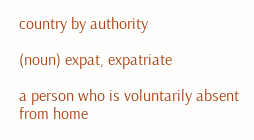country by authority

(noun) expat, expatriate

a person who is voluntarily absent from home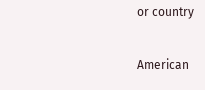or country

American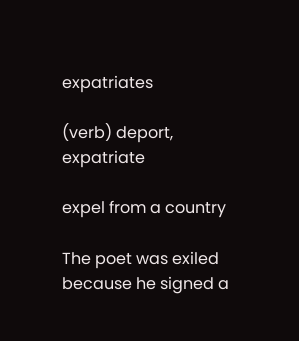expatriates

(verb) deport, expatriate

expel from a country

The poet was exiled because he signed a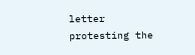letter protesting the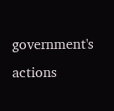government's actions